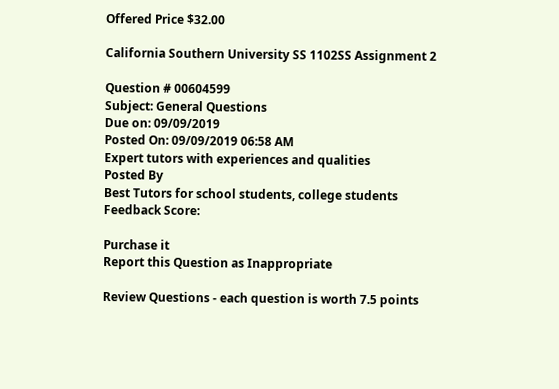Offered Price $32.00

California Southern University SS 1102SS Assignment 2

Question # 00604599
Subject: General Questions
Due on: 09/09/2019
Posted On: 09/09/2019 06:58 AM
Expert tutors with experiences and qualities
Posted By
Best Tutors for school students, college students
Feedback Score:

Purchase it
Report this Question as Inappropriate

Review Questions - each question is worth 7.5 points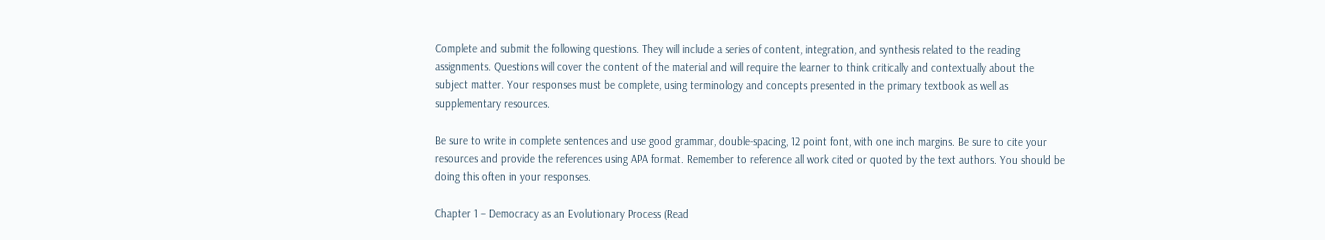Complete and submit the following questions. They will include a series of content, integration, and synthesis related to the reading assignments. Questions will cover the content of the material and will require the learner to think critically and contextually about the subject matter. Your responses must be complete, using terminology and concepts presented in the primary textbook as well as supplementary resources.

Be sure to write in complete sentences and use good grammar, double-spacing, 12 point font, with one inch margins. Be sure to cite your resources and provide the references using APA format. Remember to reference all work cited or quoted by the text authors. You should be doing this often in your responses.

Chapter 1 – Democracy as an Evolutionary Process (Read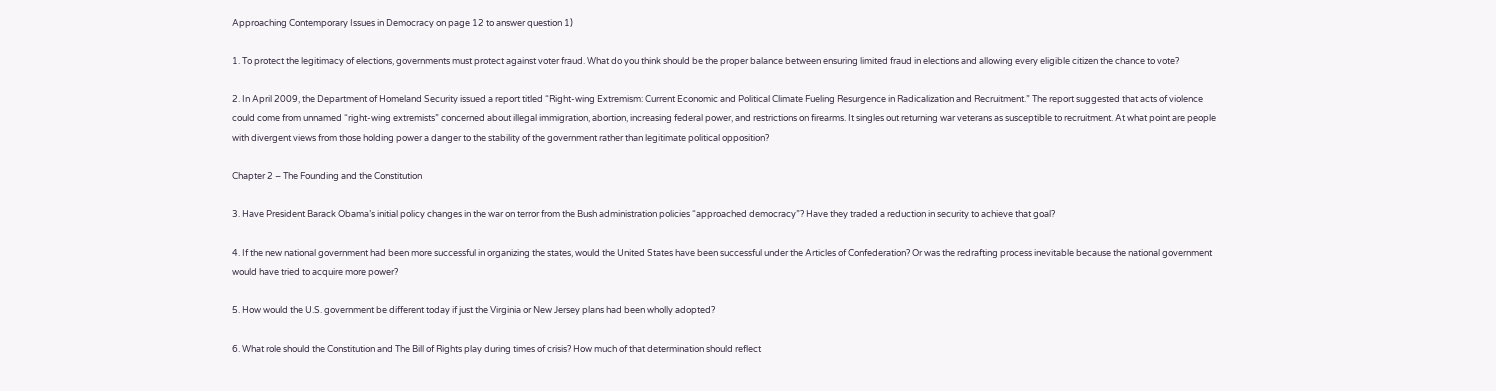Approaching Contemporary Issues in Democracy on page 12 to answer question 1)

1. To protect the legitimacy of elections, governments must protect against voter fraud. What do you think should be the proper balance between ensuring limited fraud in elections and allowing every eligible citizen the chance to vote?

2. In April 2009, the Department of Homeland Security issued a report titled “Right-wing Extremism: Current Economic and Political Climate Fueling Resurgence in Radicalization and Recruitment.” The report suggested that acts of violence could come from unnamed “right-wing extremists” concerned about illegal immigration, abortion, increasing federal power, and restrictions on firearms. It singles out returning war veterans as susceptible to recruitment. At what point are people with divergent views from those holding power a danger to the stability of the government rather than legitimate political opposition?

Chapter 2 – The Founding and the Constitution

3. Have President Barack Obama’s initial policy changes in the war on terror from the Bush administration policies “approached democracy”? Have they traded a reduction in security to achieve that goal?

4. If the new national government had been more successful in organizing the states, would the United States have been successful under the Articles of Confederation? Or was the redrafting process inevitable because the national government would have tried to acquire more power?

5. How would the U.S. government be different today if just the Virginia or New Jersey plans had been wholly adopted?

6. What role should the Constitution and The Bill of Rights play during times of crisis? How much of that determination should reflect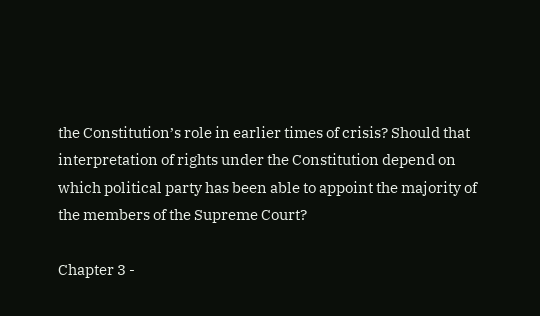the Constitution’s role in earlier times of crisis? Should that interpretation of rights under the Constitution depend on which political party has been able to appoint the majority of the members of the Supreme Court?

Chapter 3 -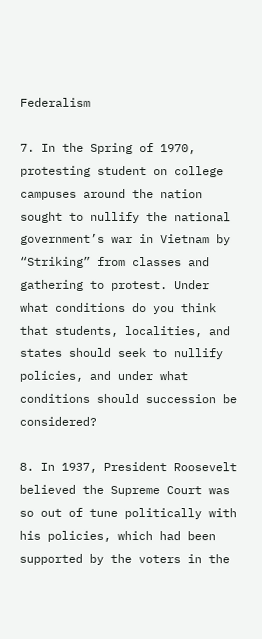Federalism

7. In the Spring of 1970, protesting student on college campuses around the nation sought to nullify the national government’s war in Vietnam by “Striking” from classes and gathering to protest. Under what conditions do you think that students, localities, and states should seek to nullify policies, and under what conditions should succession be considered?

8. In 1937, President Roosevelt believed the Supreme Court was so out of tune politically with his policies, which had been supported by the voters in the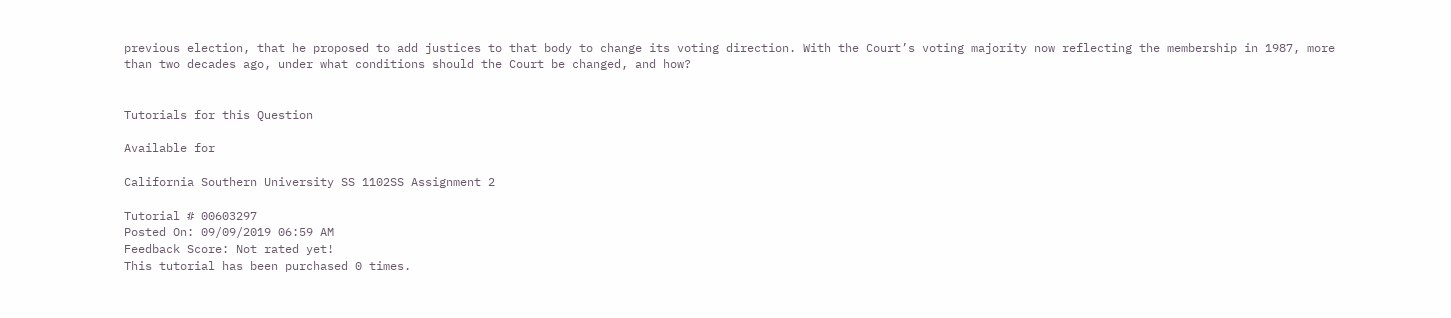previous election, that he proposed to add justices to that body to change its voting direction. With the Court’s voting majority now reflecting the membership in 1987, more than two decades ago, under what conditions should the Court be changed, and how?


Tutorials for this Question

Available for

California Southern University SS 1102SS Assignment 2

Tutorial # 00603297
Posted On: 09/09/2019 06:59 AM
Feedback Score: Not rated yet!
This tutorial has been purchased 0 times.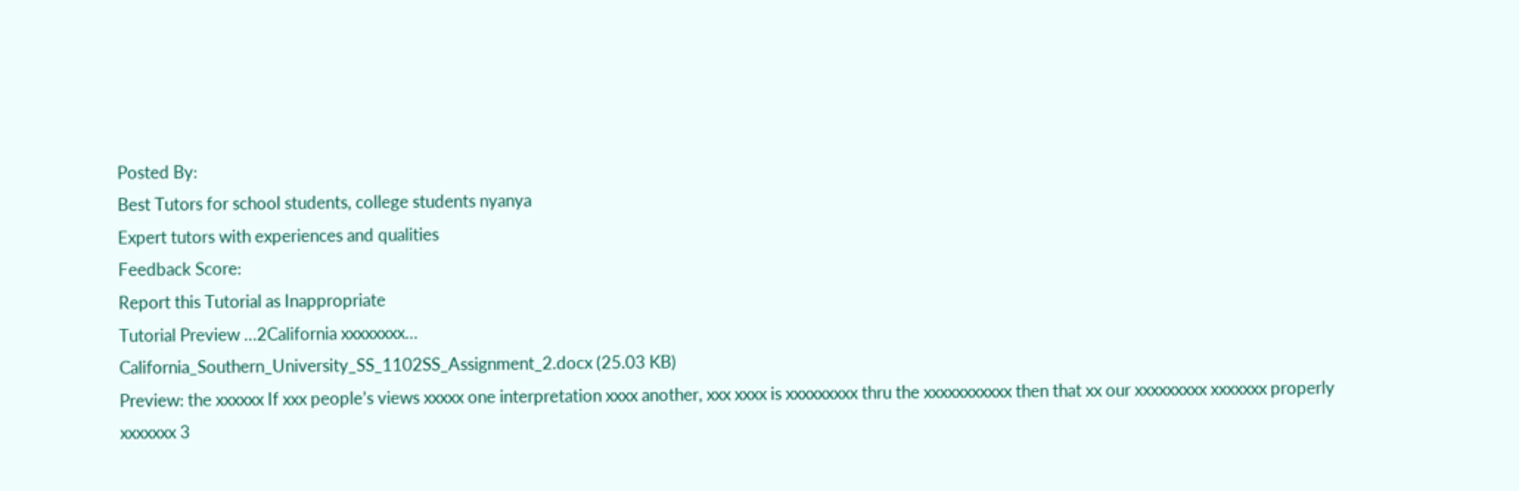Posted By:
Best Tutors for school students, college students nyanya
Expert tutors with experiences and qualities
Feedback Score:
Report this Tutorial as Inappropriate
Tutorial Preview …2California xxxxxxxx…
California_Southern_University_SS_1102SS_Assignment_2.docx (25.03 KB)
Preview: the xxxxxx If xxx people’s views xxxxx one interpretation xxxx another, xxx xxxx is xxxxxxxxx thru the xxxxxxxxxxx then that xx our xxxxxxxxx xxxxxxx properly xxxxxxx 3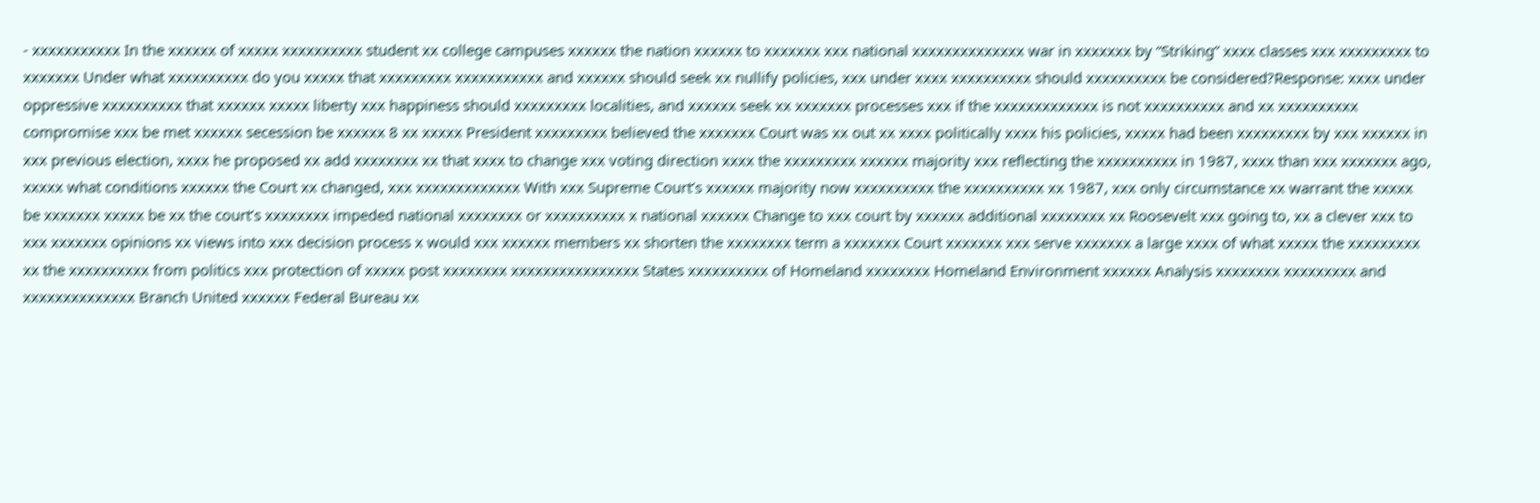- xxxxxxxxxxx In the xxxxxx of xxxxx xxxxxxxxxx student xx college campuses xxxxxx the nation xxxxxx to xxxxxxx xxx national xxxxxxxxxxxxxx war in xxxxxxx by “Striking” xxxx classes xxx xxxxxxxxx to xxxxxxx Under what xxxxxxxxxx do you xxxxx that xxxxxxxxx xxxxxxxxxxx and xxxxxx should seek xx nullify policies, xxx under xxxx xxxxxxxxxx should xxxxxxxxxx be considered?Response: xxxx under oppressive xxxxxxxxxx that xxxxxx xxxxx liberty xxx happiness should xxxxxxxxx localities, and xxxxxx seek xx xxxxxxx processes xxx if the xxxxxxxxxxxxx is not xxxxxxxxxx and xx xxxxxxxxxx compromise xxx be met xxxxxx secession be xxxxxx 8 xx xxxxx President xxxxxxxxx believed the xxxxxxx Court was xx out xx xxxx politically xxxx his policies, xxxxx had been xxxxxxxxx by xxx xxxxxx in xxx previous election, xxxx he proposed xx add xxxxxxxx xx that xxxx to change xxx voting direction xxxx the xxxxxxxxx xxxxxx majority xxx reflecting the xxxxxxxxxx in 1987, xxxx than xxx xxxxxxx ago, xxxxx what conditions xxxxxx the Court xx changed, xxx xxxxxxxxxxxxx With xxx Supreme Court’s xxxxxx majority now xxxxxxxxxx the xxxxxxxxxx xx 1987, xxx only circumstance xx warrant the xxxxx be xxxxxxx xxxxx be xx the court’s xxxxxxxx impeded national xxxxxxxx or xxxxxxxxxx x national xxxxxx Change to xxx court by xxxxxx additional xxxxxxxx xx Roosevelt xxx going to, xx a clever xxx to xxx xxxxxxx opinions xx views into xxx decision process x would xxx xxxxxx members xx shorten the xxxxxxxx term a xxxxxxx Court xxxxxxx xxx serve xxxxxxx a large xxxx of what xxxxx the xxxxxxxxx xx the xxxxxxxxxx from politics xxx protection of xxxxx post xxxxxxxx xxxxxxxxxxxxxxxx States xxxxxxxxxx of Homeland xxxxxxxx Homeland Environment xxxxxx Analysis xxxxxxxx xxxxxxxxx and xxxxxxxxxxxxxx Branch United xxxxxx Federal Bureau xx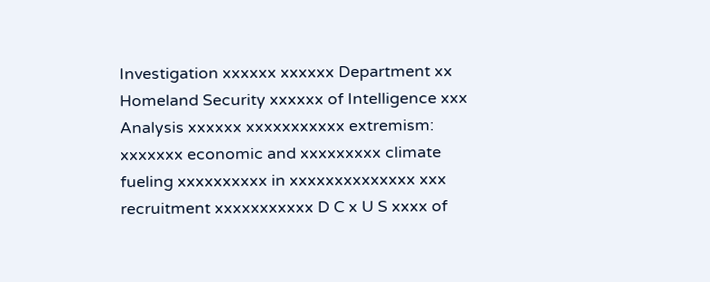Investigation xxxxxx xxxxxx Department xx Homeland Security xxxxxx of Intelligence xxx Analysis xxxxxx xxxxxxxxxxx extremism: xxxxxxx economic and xxxxxxxxx climate fueling xxxxxxxxxx in xxxxxxxxxxxxxx xxx recruitment xxxxxxxxxxx D C x U S xxxx of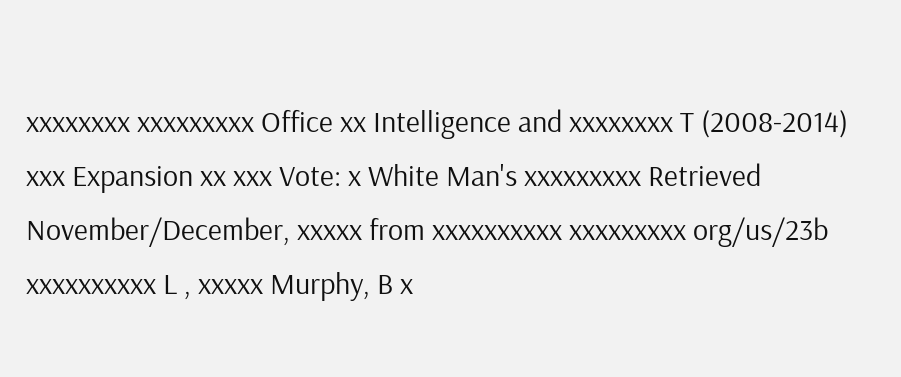xxxxxxxx xxxxxxxxx Office xx Intelligence and xxxxxxxx T (2008-2014) xxx Expansion xx xxx Vote: x White Man's xxxxxxxxx Retrieved November/December, xxxxx from xxxxxxxxxx xxxxxxxxx org/us/23b xxxxxxxxxx L , xxxxx Murphy, B x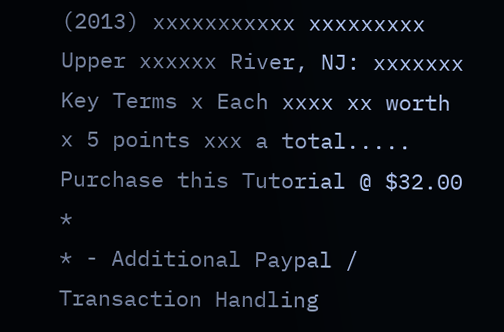(2013) xxxxxxxxxxx xxxxxxxxx Upper xxxxxx River, NJ: xxxxxxx Key Terms x Each xxxx xx worth x 5 points xxx a total.....
Purchase this Tutorial @ $32.00 *
* - Additional Paypal / Transaction Handling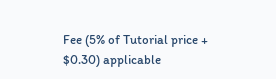Fee (5% of Tutorial price + $0.30) applicable